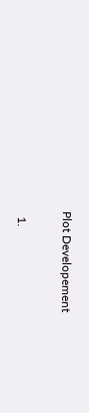Plot Developement

  1.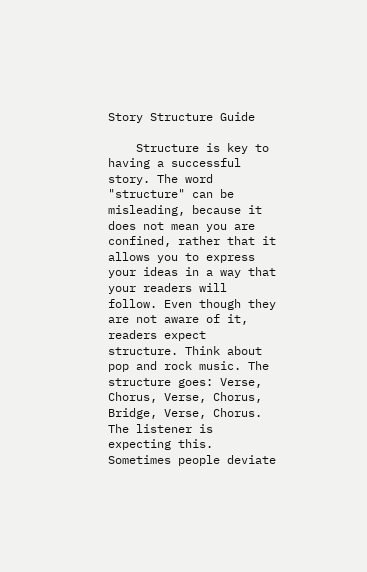Story Structure Guide

    Structure is key to having a successful story. The word "structure" can be misleading, because it does not mean you are confined, rather that it allows you to express your ideas in a way that your readers will follow. Even though they are not aware of it, readers expect structure. Think about pop and rock music. The structure goes: Verse, Chorus, Verse, Chorus, Bridge, Verse, Chorus. The listener is expecting this. Sometimes people deviate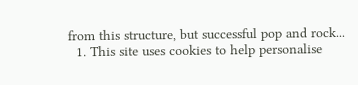from this structure, but successful pop and rock...
  1. This site uses cookies to help personalise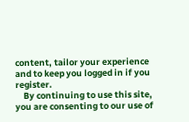content, tailor your experience and to keep you logged in if you register.
    By continuing to use this site, you are consenting to our use of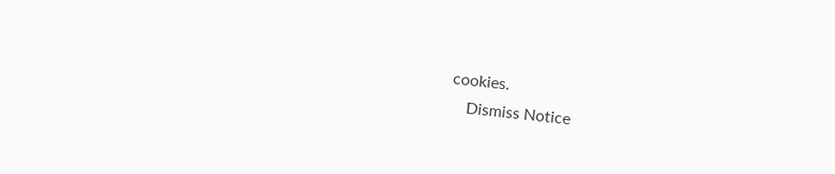cookies.
    Dismiss Notice